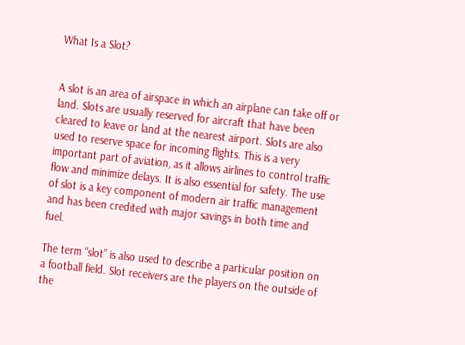What Is a Slot?


A slot is an area of airspace in which an airplane can take off or land. Slots are usually reserved for aircraft that have been cleared to leave or land at the nearest airport. Slots are also used to reserve space for incoming flights. This is a very important part of aviation, as it allows airlines to control traffic flow and minimize delays. It is also essential for safety. The use of slot is a key component of modern air traffic management and has been credited with major savings in both time and fuel.

The term “slot” is also used to describe a particular position on a football field. Slot receivers are the players on the outside of the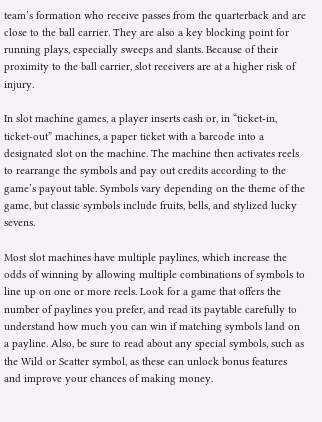team’s formation who receive passes from the quarterback and are close to the ball carrier. They are also a key blocking point for running plays, especially sweeps and slants. Because of their proximity to the ball carrier, slot receivers are at a higher risk of injury.

In slot machine games, a player inserts cash or, in “ticket-in, ticket-out” machines, a paper ticket with a barcode into a designated slot on the machine. The machine then activates reels to rearrange the symbols and pay out credits according to the game’s payout table. Symbols vary depending on the theme of the game, but classic symbols include fruits, bells, and stylized lucky sevens.

Most slot machines have multiple paylines, which increase the odds of winning by allowing multiple combinations of symbols to line up on one or more reels. Look for a game that offers the number of paylines you prefer, and read its paytable carefully to understand how much you can win if matching symbols land on a payline. Also, be sure to read about any special symbols, such as the Wild or Scatter symbol, as these can unlock bonus features and improve your chances of making money.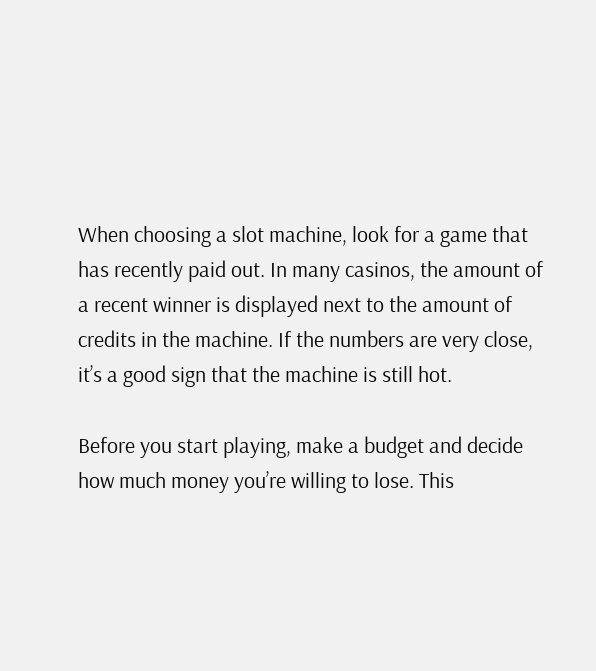When choosing a slot machine, look for a game that has recently paid out. In many casinos, the amount of a recent winner is displayed next to the amount of credits in the machine. If the numbers are very close, it’s a good sign that the machine is still hot.

Before you start playing, make a budget and decide how much money you’re willing to lose. This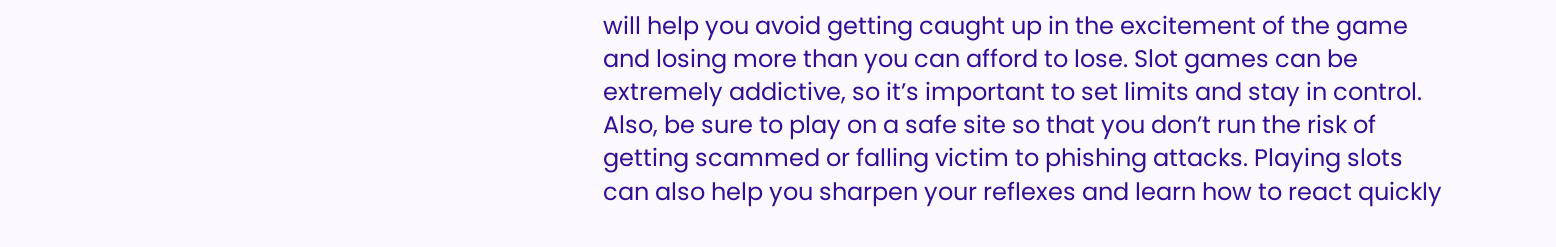will help you avoid getting caught up in the excitement of the game and losing more than you can afford to lose. Slot games can be extremely addictive, so it’s important to set limits and stay in control. Also, be sure to play on a safe site so that you don’t run the risk of getting scammed or falling victim to phishing attacks. Playing slots can also help you sharpen your reflexes and learn how to react quickly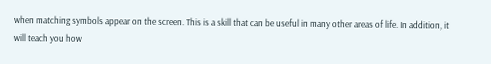when matching symbols appear on the screen. This is a skill that can be useful in many other areas of life. In addition, it will teach you how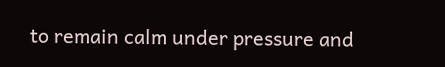to remain calm under pressure and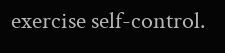exercise self-control.